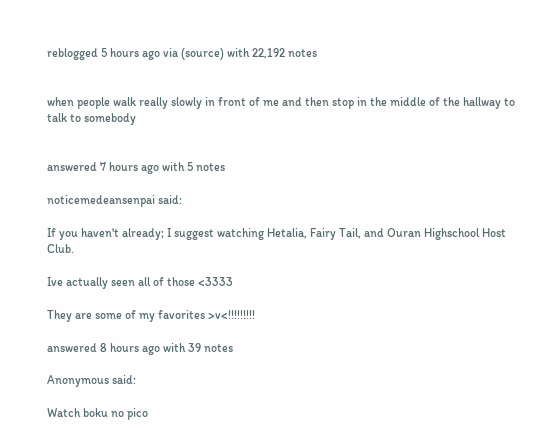reblogged 5 hours ago via (source) with 22,192 notes


when people walk really slowly in front of me and then stop in the middle of the hallway to talk to somebody


answered 7 hours ago with 5 notes

noticemedeansenpai said:

If you haven't already; I suggest watching Hetalia, Fairy Tail, and Ouran Highschool Host Club.

Ive actually seen all of those <3333

They are some of my favorites >v<!!!!!!!!!

answered 8 hours ago with 39 notes

Anonymous said:

Watch boku no pico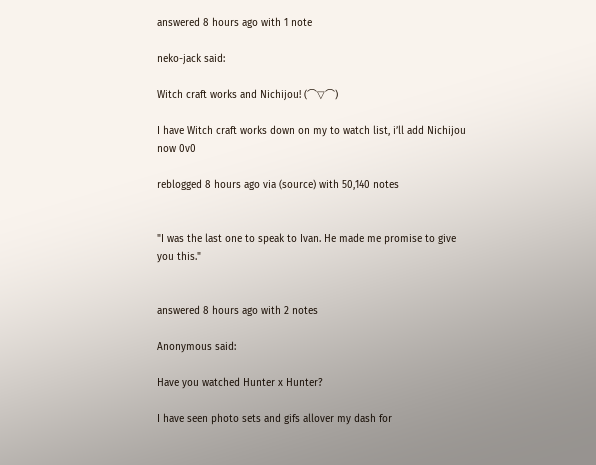answered 8 hours ago with 1 note

neko-jack said:

Witch craft works and Nichijou! (⌒▽⌒)

I have Witch craft works down on my to watch list, i’ll add Nichijou now 0v0

reblogged 8 hours ago via (source) with 50,140 notes


"I was the last one to speak to Ivan. He made me promise to give you this."


answered 8 hours ago with 2 notes

Anonymous said:

Have you watched Hunter x Hunter?

I have seen photo sets and gifs allover my dash for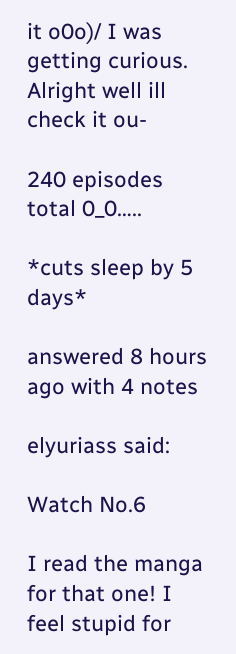it o0o)/ I was getting curious. Alright well ill check it ou-

240 episodes total 0_0…..

*cuts sleep by 5 days*

answered 8 hours ago with 4 notes

elyuriass said:

Watch No.6

I read the manga for that one! I feel stupid for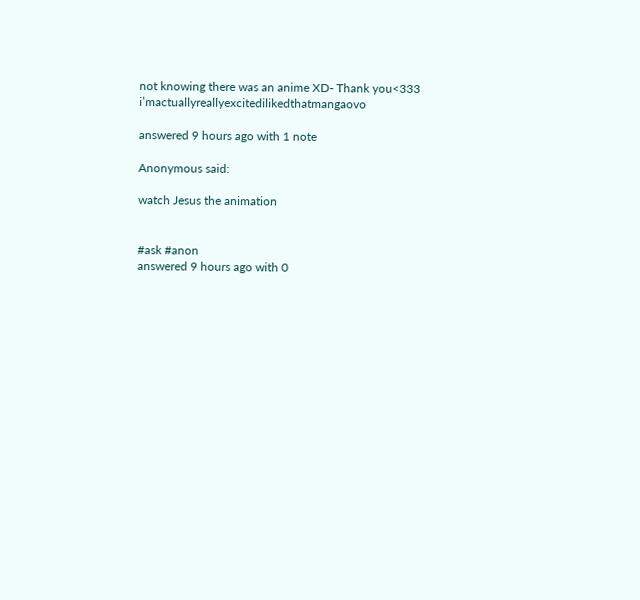not knowing there was an anime XD- Thank you<333 i’mactuallyreallyexcitedilikedthatmangaovo

answered 9 hours ago with 1 note

Anonymous said:

watch Jesus the animation


#ask #anon
answered 9 hours ago with 0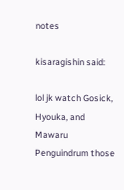notes

kisaragishin said:

lol jk watch Gosick, Hyouka, and Mawaru Penguindrum those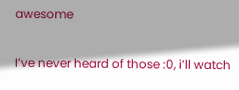awesome

I’ve never heard of those :0, i’ll watch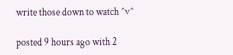write those down to watch ^v^

posted 9 hours ago with 2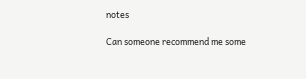notes

Can someone recommend me some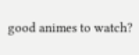good animes to watch?